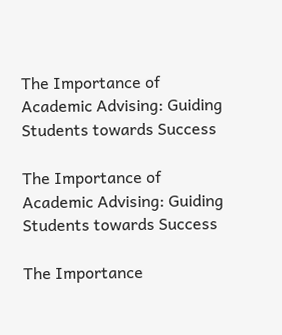The Importance of Academic Advising: Guiding Students towards Success

The Importance of Academic Advising: Guiding Students towards Success

The Importance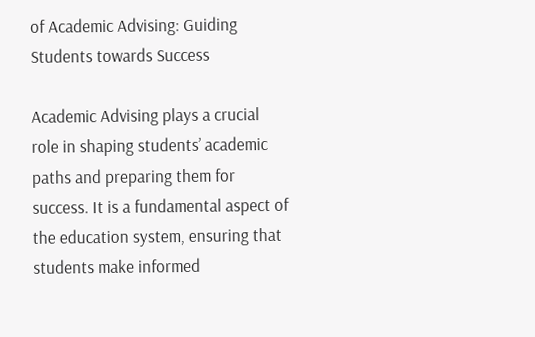of Academic Advising: Guiding Students towards Success

Academic Advising plays a crucial role in shaping students’ academic paths and preparing them for success. It is a fundamental aspect of the education system, ensuring that students make informed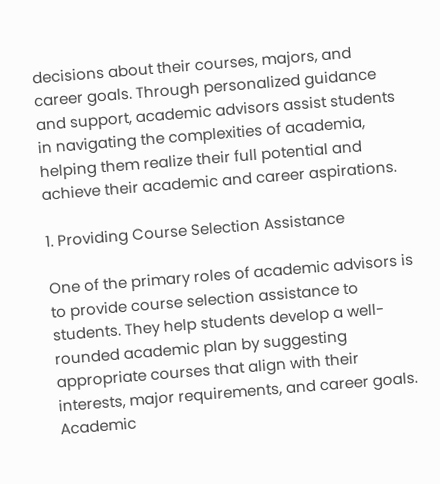decisions about their courses, majors, and career goals. Through personalized guidance and support, academic advisors assist students in navigating the complexities of academia, helping them realize their full potential and achieve their academic and career aspirations.

1. Providing Course Selection Assistance

One of the primary roles of academic advisors is to provide course selection assistance to students. They help students develop a well-rounded academic plan by suggesting appropriate courses that align with their interests, major requirements, and career goals. Academic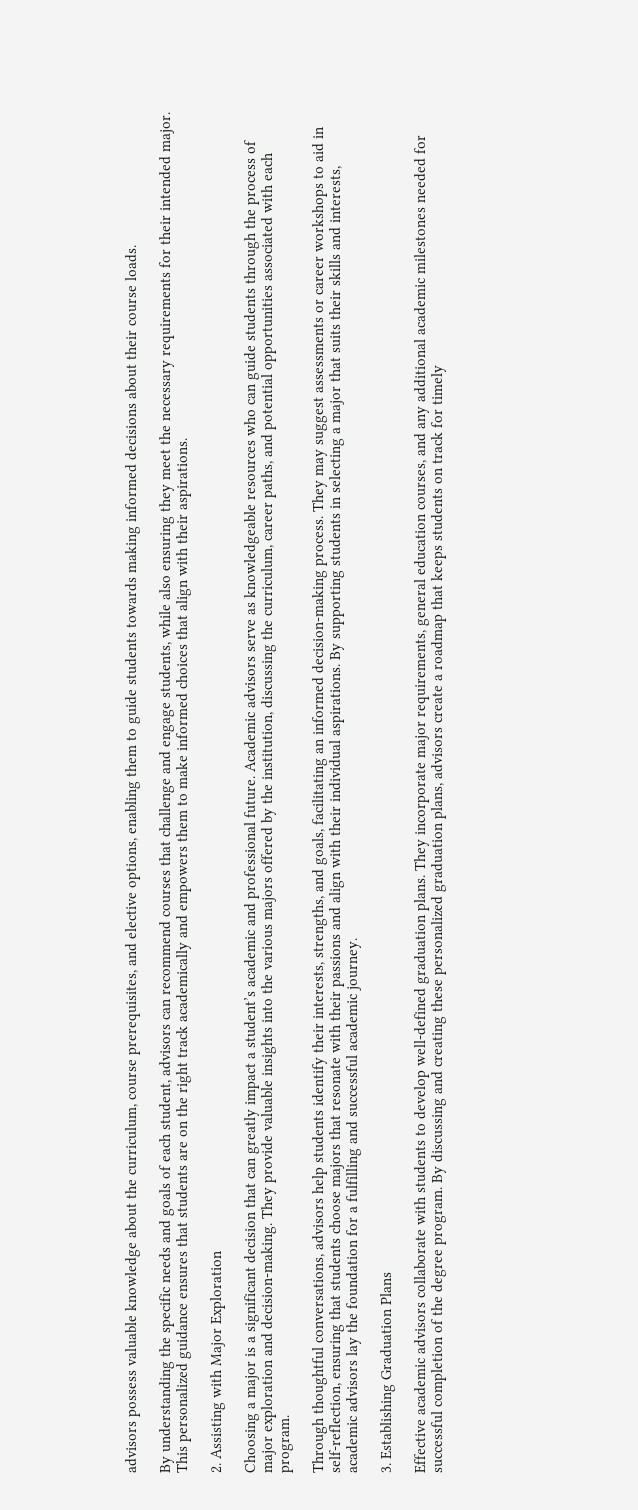advisors possess valuable knowledge about the curriculum, course prerequisites, and elective options, enabling them to guide students towards making informed decisions about their course loads.

By understanding the specific needs and goals of each student, advisors can recommend courses that challenge and engage students, while also ensuring they meet the necessary requirements for their intended major. This personalized guidance ensures that students are on the right track academically and empowers them to make informed choices that align with their aspirations.

2. Assisting with Major Exploration

Choosing a major is a significant decision that can greatly impact a student’s academic and professional future. Academic advisors serve as knowledgeable resources who can guide students through the process of major exploration and decision-making. They provide valuable insights into the various majors offered by the institution, discussing the curriculum, career paths, and potential opportunities associated with each program.

Through thoughtful conversations, advisors help students identify their interests, strengths, and goals, facilitating an informed decision-making process. They may suggest assessments or career workshops to aid in self-reflection, ensuring that students choose majors that resonate with their passions and align with their individual aspirations. By supporting students in selecting a major that suits their skills and interests, academic advisors lay the foundation for a fulfilling and successful academic journey.

3. Establishing Graduation Plans

Effective academic advisors collaborate with students to develop well-defined graduation plans. They incorporate major requirements, general education courses, and any additional academic milestones needed for successful completion of the degree program. By discussing and creating these personalized graduation plans, advisors create a roadmap that keeps students on track for timely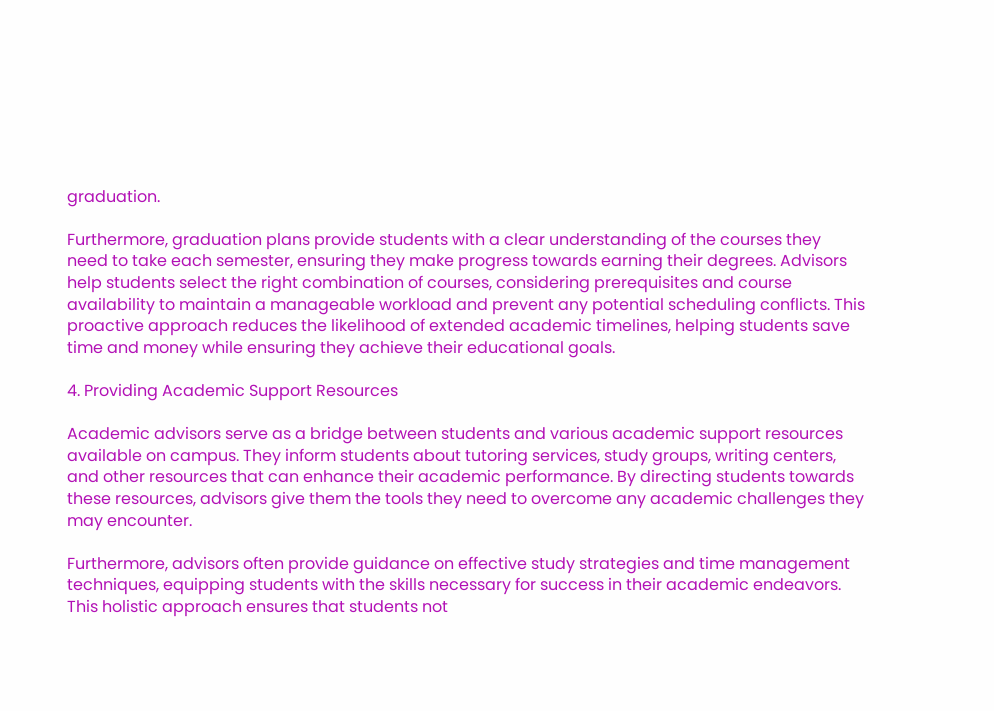graduation.

Furthermore, graduation plans provide students with a clear understanding of the courses they need to take each semester, ensuring they make progress towards earning their degrees. Advisors help students select the right combination of courses, considering prerequisites and course availability to maintain a manageable workload and prevent any potential scheduling conflicts. This proactive approach reduces the likelihood of extended academic timelines, helping students save time and money while ensuring they achieve their educational goals.

4. Providing Academic Support Resources

Academic advisors serve as a bridge between students and various academic support resources available on campus. They inform students about tutoring services, study groups, writing centers, and other resources that can enhance their academic performance. By directing students towards these resources, advisors give them the tools they need to overcome any academic challenges they may encounter.

Furthermore, advisors often provide guidance on effective study strategies and time management techniques, equipping students with the skills necessary for success in their academic endeavors. This holistic approach ensures that students not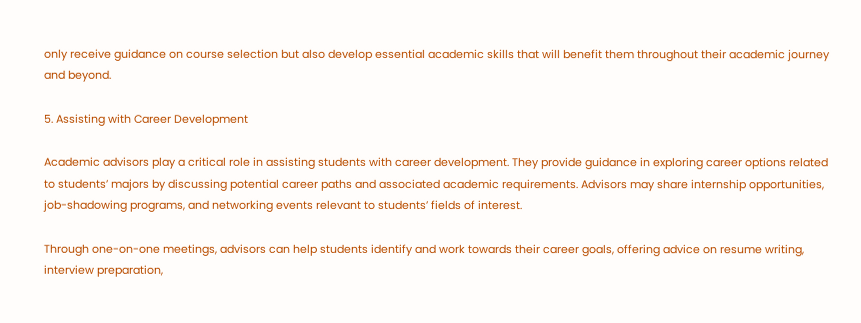only receive guidance on course selection but also develop essential academic skills that will benefit them throughout their academic journey and beyond.

5. Assisting with Career Development

Academic advisors play a critical role in assisting students with career development. They provide guidance in exploring career options related to students’ majors by discussing potential career paths and associated academic requirements. Advisors may share internship opportunities, job-shadowing programs, and networking events relevant to students’ fields of interest.

Through one-on-one meetings, advisors can help students identify and work towards their career goals, offering advice on resume writing, interview preparation,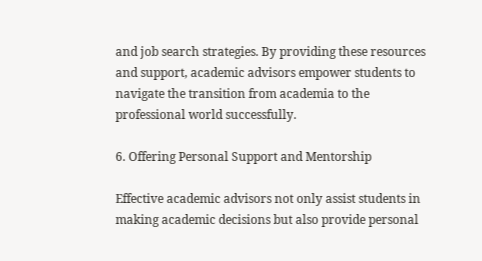and job search strategies. By providing these resources and support, academic advisors empower students to navigate the transition from academia to the professional world successfully.

6. Offering Personal Support and Mentorship

Effective academic advisors not only assist students in making academic decisions but also provide personal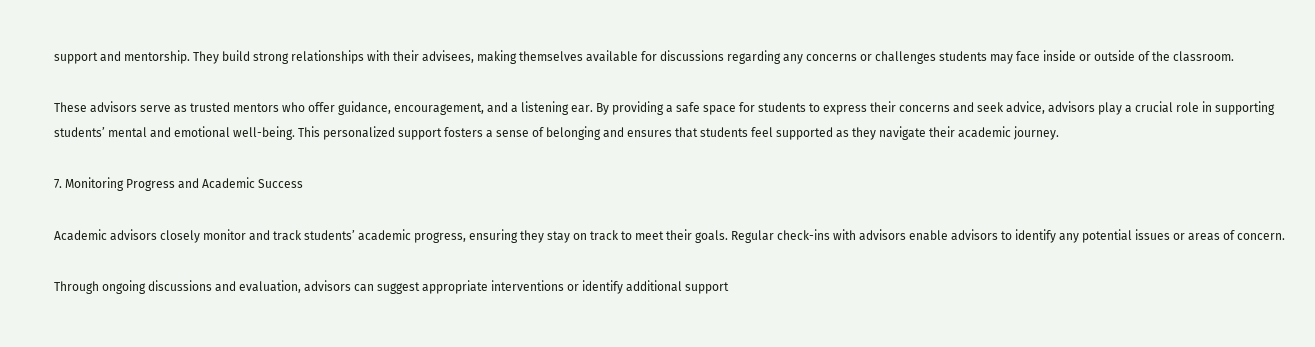support and mentorship. They build strong relationships with their advisees, making themselves available for discussions regarding any concerns or challenges students may face inside or outside of the classroom.

These advisors serve as trusted mentors who offer guidance, encouragement, and a listening ear. By providing a safe space for students to express their concerns and seek advice, advisors play a crucial role in supporting students’ mental and emotional well-being. This personalized support fosters a sense of belonging and ensures that students feel supported as they navigate their academic journey.

7. Monitoring Progress and Academic Success

Academic advisors closely monitor and track students’ academic progress, ensuring they stay on track to meet their goals. Regular check-ins with advisors enable advisors to identify any potential issues or areas of concern.

Through ongoing discussions and evaluation, advisors can suggest appropriate interventions or identify additional support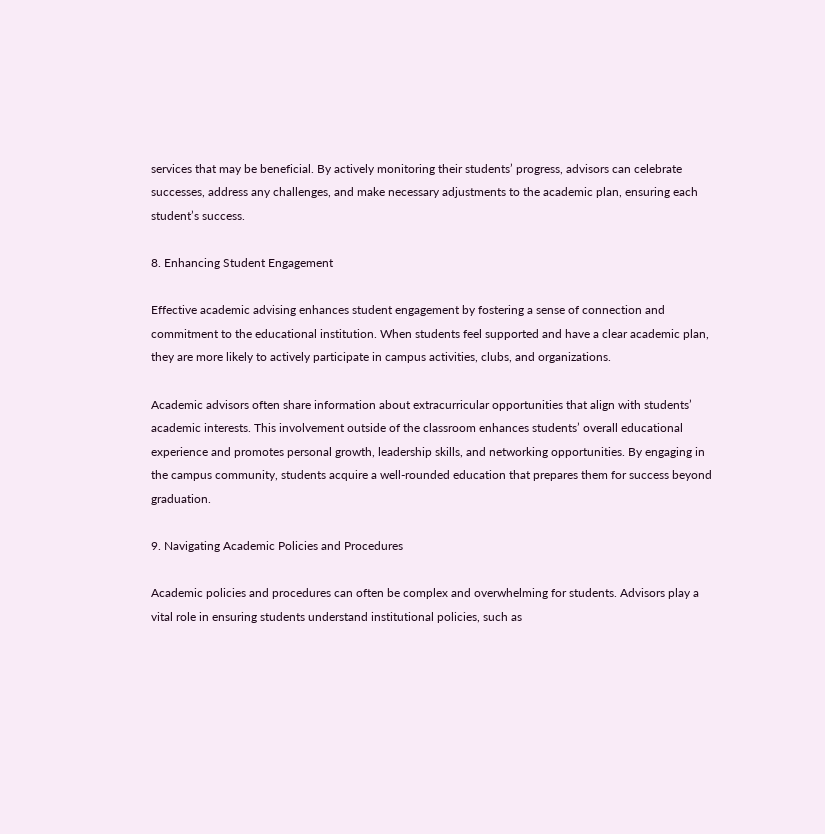services that may be beneficial. By actively monitoring their students’ progress, advisors can celebrate successes, address any challenges, and make necessary adjustments to the academic plan, ensuring each student’s success.

8. Enhancing Student Engagement

Effective academic advising enhances student engagement by fostering a sense of connection and commitment to the educational institution. When students feel supported and have a clear academic plan, they are more likely to actively participate in campus activities, clubs, and organizations.

Academic advisors often share information about extracurricular opportunities that align with students’ academic interests. This involvement outside of the classroom enhances students’ overall educational experience and promotes personal growth, leadership skills, and networking opportunities. By engaging in the campus community, students acquire a well-rounded education that prepares them for success beyond graduation.

9. Navigating Academic Policies and Procedures

Academic policies and procedures can often be complex and overwhelming for students. Advisors play a vital role in ensuring students understand institutional policies, such as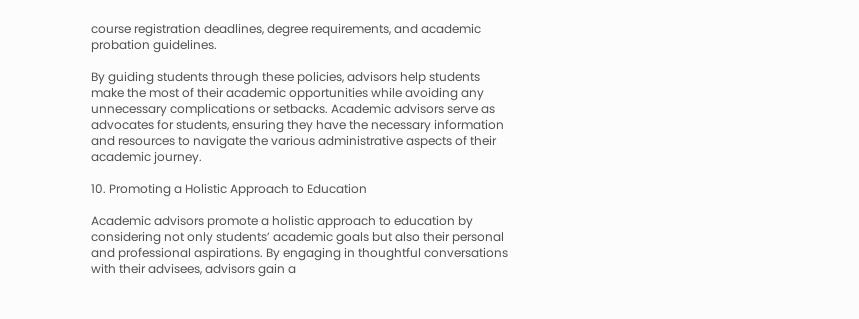course registration deadlines, degree requirements, and academic probation guidelines.

By guiding students through these policies, advisors help students make the most of their academic opportunities while avoiding any unnecessary complications or setbacks. Academic advisors serve as advocates for students, ensuring they have the necessary information and resources to navigate the various administrative aspects of their academic journey.

10. Promoting a Holistic Approach to Education

Academic advisors promote a holistic approach to education by considering not only students’ academic goals but also their personal and professional aspirations. By engaging in thoughtful conversations with their advisees, advisors gain a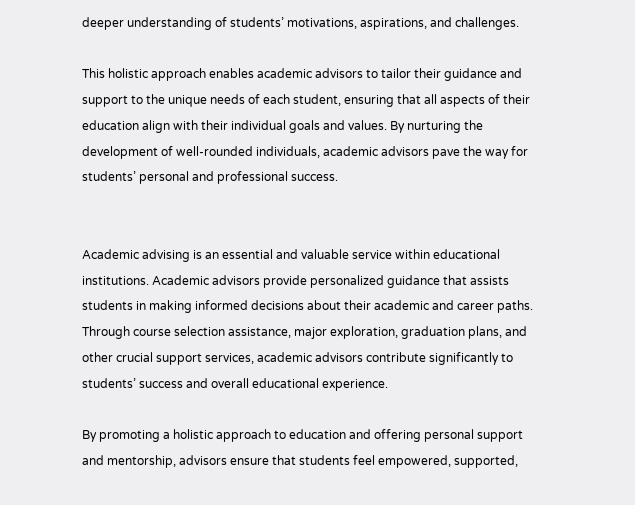deeper understanding of students’ motivations, aspirations, and challenges.

This holistic approach enables academic advisors to tailor their guidance and support to the unique needs of each student, ensuring that all aspects of their education align with their individual goals and values. By nurturing the development of well-rounded individuals, academic advisors pave the way for students’ personal and professional success.


Academic advising is an essential and valuable service within educational institutions. Academic advisors provide personalized guidance that assists students in making informed decisions about their academic and career paths. Through course selection assistance, major exploration, graduation plans, and other crucial support services, academic advisors contribute significantly to students’ success and overall educational experience.

By promoting a holistic approach to education and offering personal support and mentorship, advisors ensure that students feel empowered, supported,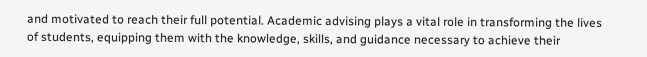and motivated to reach their full potential. Academic advising plays a vital role in transforming the lives of students, equipping them with the knowledge, skills, and guidance necessary to achieve their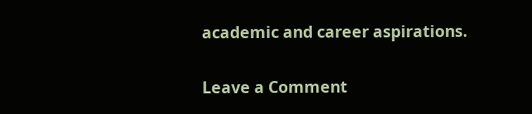academic and career aspirations.

Leave a Comment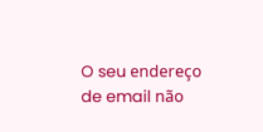O seu endereço de email não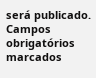será publicado. Campos obrigatórios marcados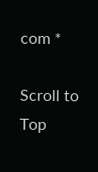com *

Scroll to Top